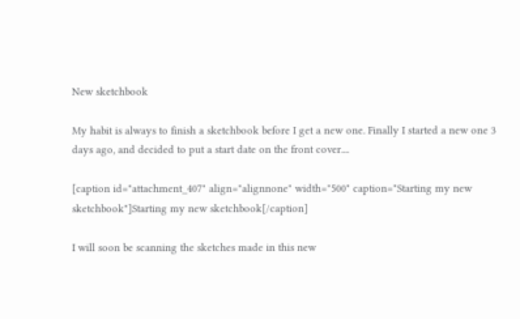New sketchbook

My habit is always to finish a sketchbook before I get a new one. Finally I started a new one 3 days ago, and decided to put a start date on the front cover....

[caption id="attachment_407" align="alignnone" width="500" caption="Starting my new sketchbook"]Starting my new sketchbook[/caption]

I will soon be scanning the sketches made in this new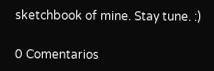sketchbook of mine. Stay tune. :)

0 Comentarios